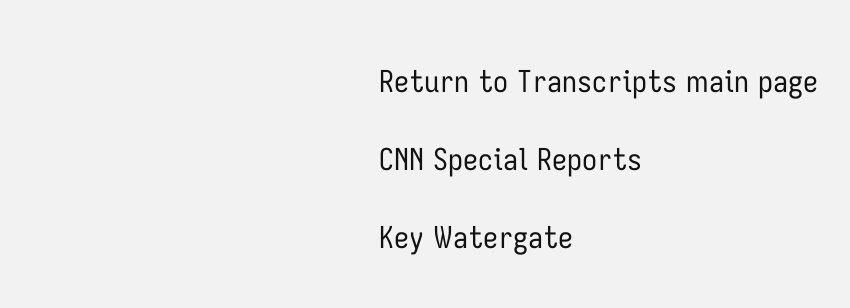Return to Transcripts main page

CNN Special Reports

Key Watergate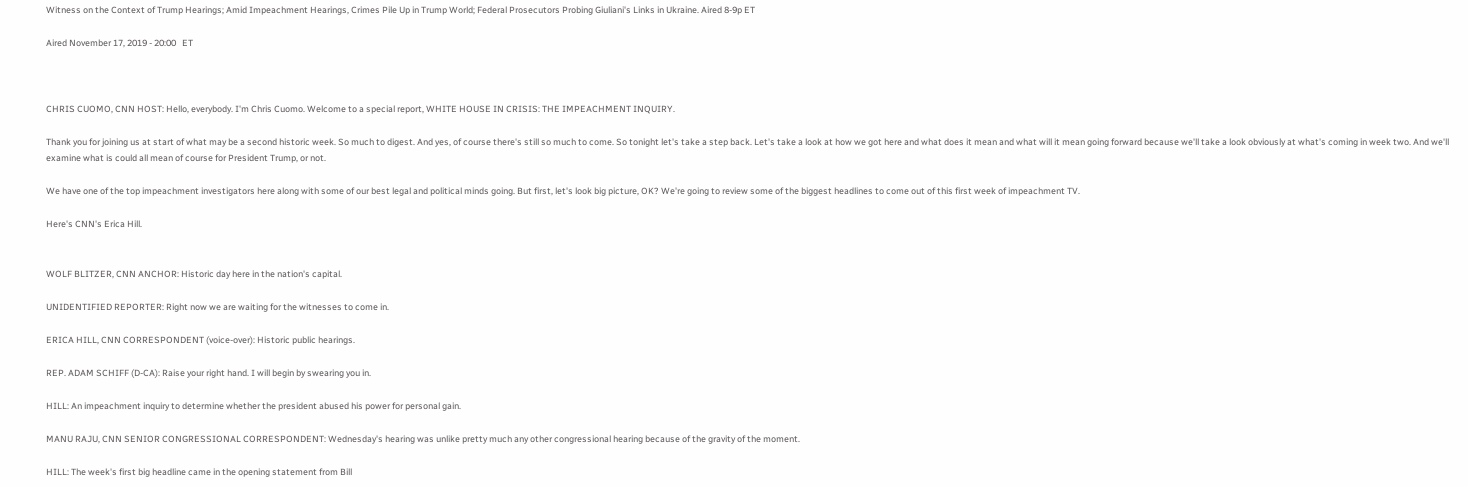Witness on the Context of Trump Hearings; Amid Impeachment Hearings, Crimes Pile Up in Trump World; Federal Prosecutors Probing Giuliani's Links in Ukraine. Aired 8-9p ET

Aired November 17, 2019 - 20:00   ET



CHRIS CUOMO, CNN HOST: Hello, everybody. I'm Chris Cuomo. Welcome to a special report, WHITE HOUSE IN CRISIS: THE IMPEACHMENT INQUIRY.

Thank you for joining us at start of what may be a second historic week. So much to digest. And yes, of course there's still so much to come. So tonight let's take a step back. Let's take a look at how we got here and what does it mean and what will it mean going forward because we'll take a look obviously at what's coming in week two. And we'll examine what is could all mean of course for President Trump, or not.

We have one of the top impeachment investigators here along with some of our best legal and political minds going. But first, let's look big picture, OK? We're going to review some of the biggest headlines to come out of this first week of impeachment TV.

Here's CNN's Erica Hill.


WOLF BLITZER, CNN ANCHOR: Historic day here in the nation's capital.

UNIDENTIFIED REPORTER: Right now we are waiting for the witnesses to come in.

ERICA HILL, CNN CORRESPONDENT (voice-over): Historic public hearings.

REP. ADAM SCHIFF (D-CA): Raise your right hand. I will begin by swearing you in.

HILL: An impeachment inquiry to determine whether the president abused his power for personal gain.

MANU RAJU, CNN SENIOR CONGRESSIONAL CORRESPONDENT: Wednesday's hearing was unlike pretty much any other congressional hearing because of the gravity of the moment.

HILL: The week's first big headline came in the opening statement from Bill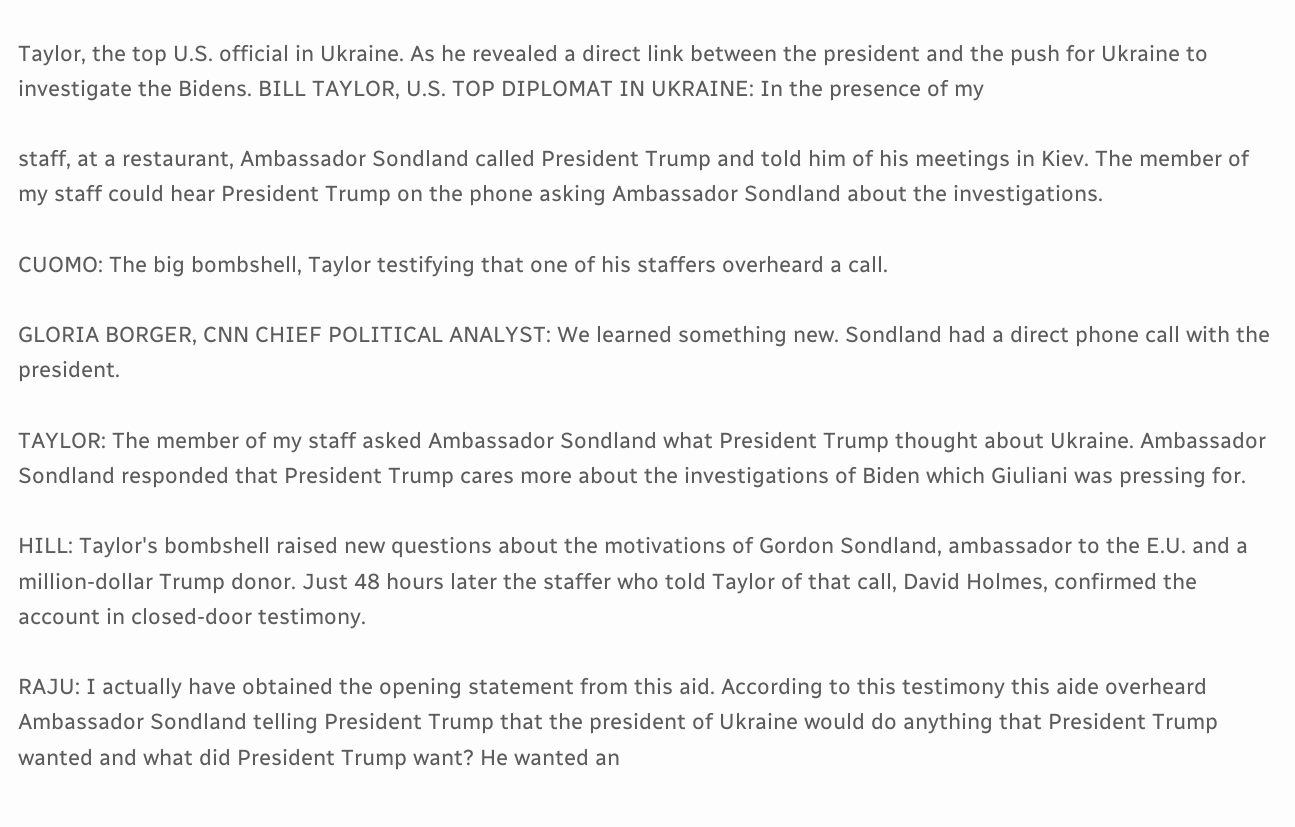Taylor, the top U.S. official in Ukraine. As he revealed a direct link between the president and the push for Ukraine to investigate the Bidens. BILL TAYLOR, U.S. TOP DIPLOMAT IN UKRAINE: In the presence of my

staff, at a restaurant, Ambassador Sondland called President Trump and told him of his meetings in Kiev. The member of my staff could hear President Trump on the phone asking Ambassador Sondland about the investigations.

CUOMO: The big bombshell, Taylor testifying that one of his staffers overheard a call.

GLORIA BORGER, CNN CHIEF POLITICAL ANALYST: We learned something new. Sondland had a direct phone call with the president.

TAYLOR: The member of my staff asked Ambassador Sondland what President Trump thought about Ukraine. Ambassador Sondland responded that President Trump cares more about the investigations of Biden which Giuliani was pressing for.

HILL: Taylor's bombshell raised new questions about the motivations of Gordon Sondland, ambassador to the E.U. and a million-dollar Trump donor. Just 48 hours later the staffer who told Taylor of that call, David Holmes, confirmed the account in closed-door testimony.

RAJU: I actually have obtained the opening statement from this aid. According to this testimony this aide overheard Ambassador Sondland telling President Trump that the president of Ukraine would do anything that President Trump wanted and what did President Trump want? He wanted an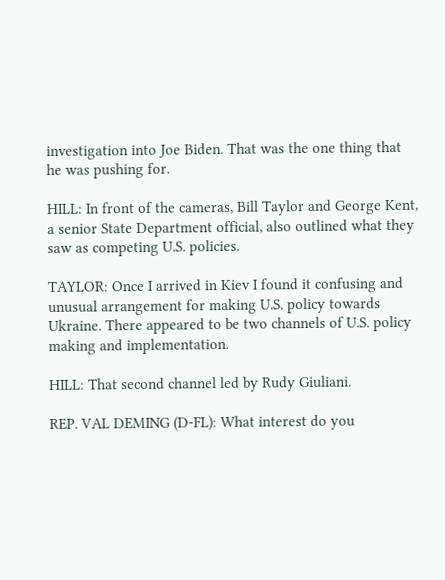investigation into Joe Biden. That was the one thing that he was pushing for.

HILL: In front of the cameras, Bill Taylor and George Kent, a senior State Department official, also outlined what they saw as competing U.S. policies.

TAYLOR: Once I arrived in Kiev I found it confusing and unusual arrangement for making U.S. policy towards Ukraine. There appeared to be two channels of U.S. policy making and implementation.

HILL: That second channel led by Rudy Giuliani.

REP. VAL DEMING (D-FL): What interest do you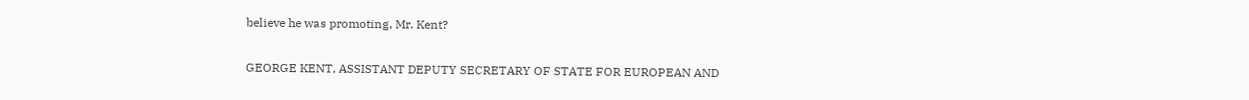believe he was promoting, Mr. Kent?

GEORGE KENT, ASSISTANT DEPUTY SECRETARY OF STATE FOR EUROPEAN AND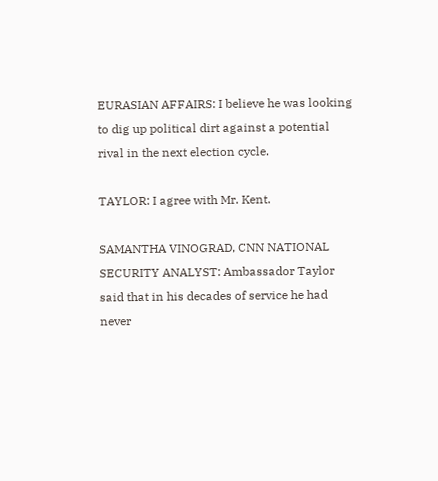EURASIAN AFFAIRS: I believe he was looking to dig up political dirt against a potential rival in the next election cycle.

TAYLOR: I agree with Mr. Kent.

SAMANTHA VINOGRAD, CNN NATIONAL SECURITY ANALYST: Ambassador Taylor said that in his decades of service he had never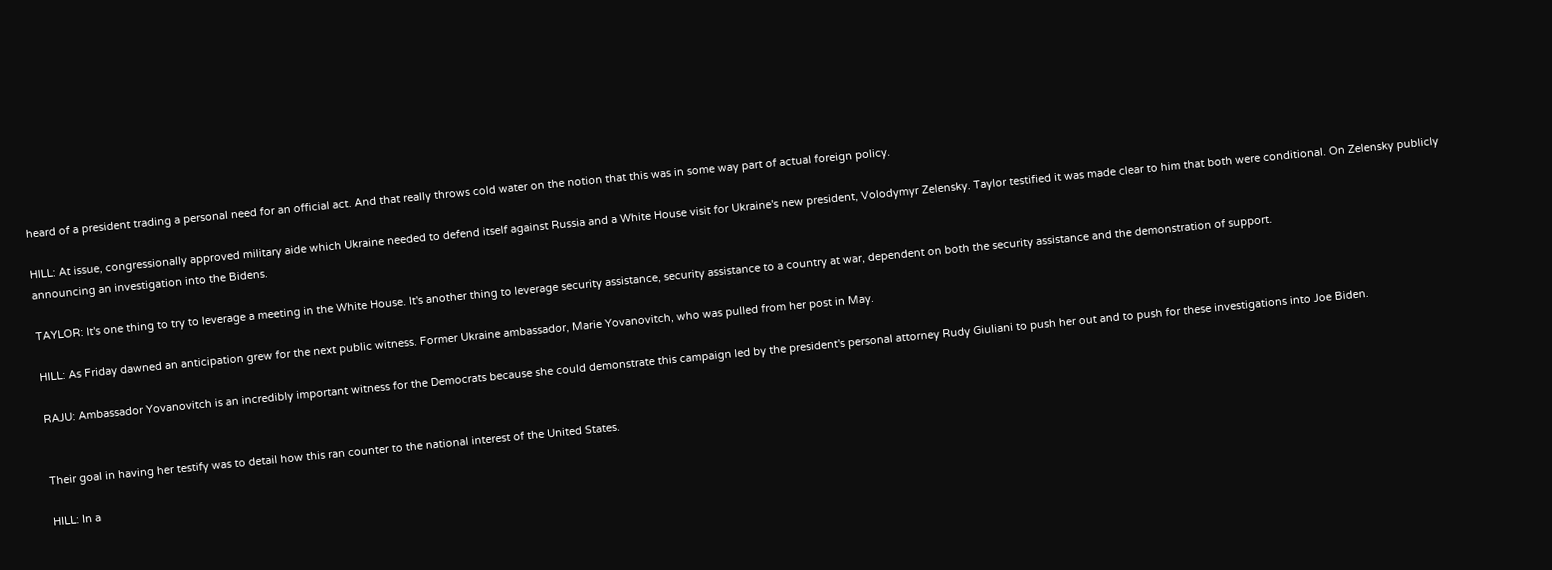heard of a president trading a personal need for an official act. And that really throws cold water on the notion that this was in some way part of actual foreign policy.

HILL: At issue, congressionally approved military aide which Ukraine needed to defend itself against Russia and a White House visit for Ukraine's new president, Volodymyr Zelensky. Taylor testified it was made clear to him that both were conditional. On Zelensky publicly announcing an investigation into the Bidens.

TAYLOR: It's one thing to try to leverage a meeting in the White House. It's another thing to leverage security assistance, security assistance to a country at war, dependent on both the security assistance and the demonstration of support.

HILL: As Friday dawned an anticipation grew for the next public witness. Former Ukraine ambassador, Marie Yovanovitch, who was pulled from her post in May.

RAJU: Ambassador Yovanovitch is an incredibly important witness for the Democrats because she could demonstrate this campaign led by the president's personal attorney Rudy Giuliani to push her out and to push for these investigations into Joe Biden.


Their goal in having her testify was to detail how this ran counter to the national interest of the United States.

HILL: In a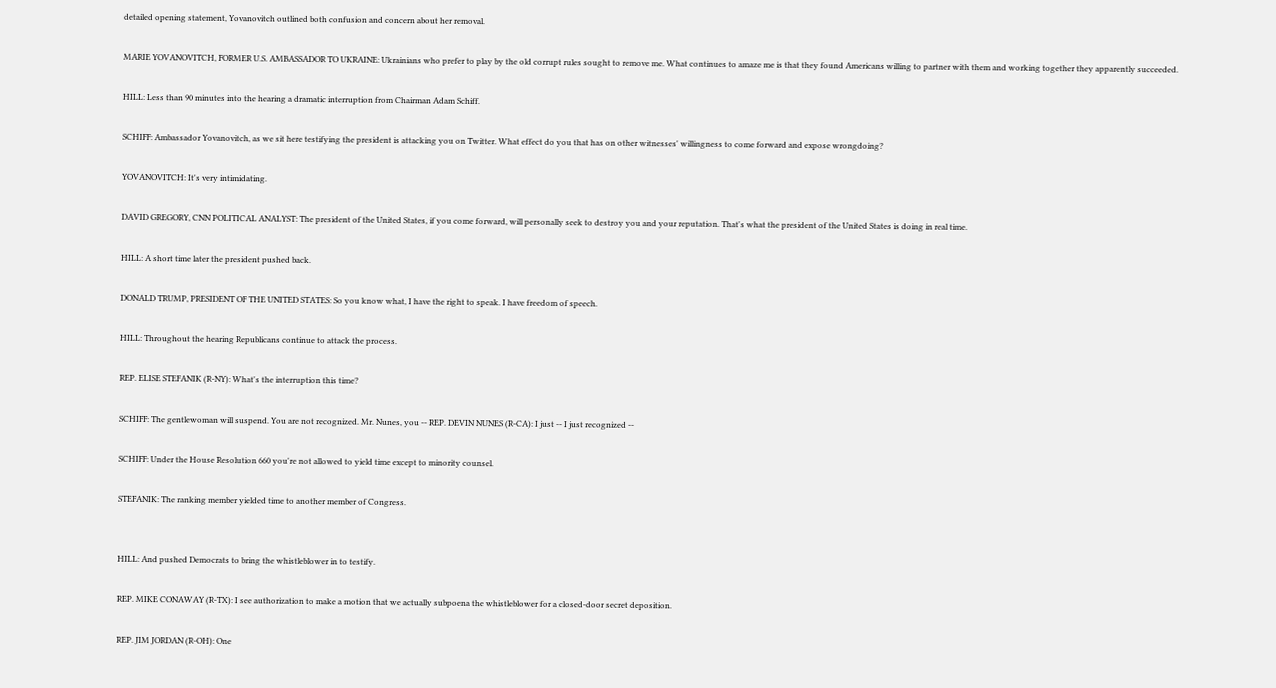detailed opening statement, Yovanovitch outlined both confusion and concern about her removal.

MARIE YOVANOVITCH, FORMER U.S. AMBASSADOR TO UKRAINE: Ukrainians who prefer to play by the old corrupt rules sought to remove me. What continues to amaze me is that they found Americans willing to partner with them and working together they apparently succeeded.

HILL: Less than 90 minutes into the hearing a dramatic interruption from Chairman Adam Schiff.

SCHIFF: Ambassador Yovanovitch, as we sit here testifying the president is attacking you on Twitter. What effect do you that has on other witnesses' willingness to come forward and expose wrongdoing?

YOVANOVITCH: It's very intimidating.

DAVID GREGORY, CNN POLITICAL ANALYST: The president of the United States, if you come forward, will personally seek to destroy you and your reputation. That's what the president of the United States is doing in real time.

HILL: A short time later the president pushed back.

DONALD TRUMP, PRESIDENT OF THE UNITED STATES: So you know what, I have the right to speak. I have freedom of speech.

HILL: Throughout the hearing Republicans continue to attack the process.

REP. ELISE STEFANIK (R-NY): What's the interruption this time?

SCHIFF: The gentlewoman will suspend. You are not recognized. Mr. Nunes, you -- REP. DEVIN NUNES (R-CA): I just -- I just recognized --

SCHIFF: Under the House Resolution 660 you're not allowed to yield time except to minority counsel.

STEFANIK: The ranking member yielded time to another member of Congress.


HILL: And pushed Democrats to bring the whistleblower in to testify.

REP. MIKE CONAWAY (R-TX): I see authorization to make a motion that we actually subpoena the whistleblower for a closed-door secret deposition.

REP. JIM JORDAN (R-OH): One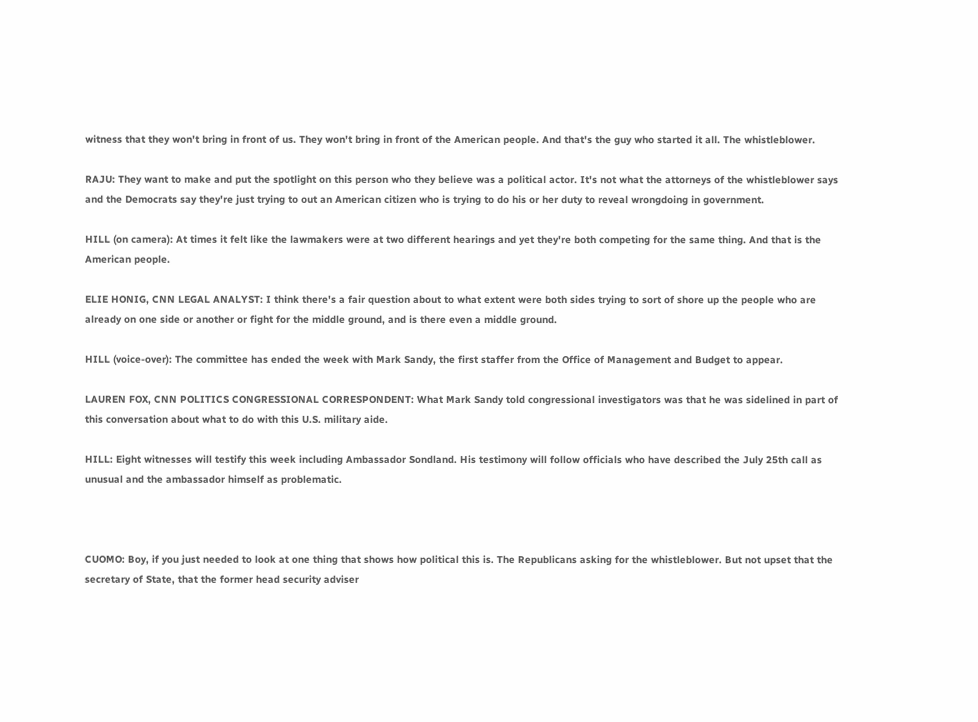witness that they won't bring in front of us. They won't bring in front of the American people. And that's the guy who started it all. The whistleblower.

RAJU: They want to make and put the spotlight on this person who they believe was a political actor. It's not what the attorneys of the whistleblower says and the Democrats say they're just trying to out an American citizen who is trying to do his or her duty to reveal wrongdoing in government.

HILL (on camera): At times it felt like the lawmakers were at two different hearings and yet they're both competing for the same thing. And that is the American people.

ELIE HONIG, CNN LEGAL ANALYST: I think there's a fair question about to what extent were both sides trying to sort of shore up the people who are already on one side or another or fight for the middle ground, and is there even a middle ground.

HILL (voice-over): The committee has ended the week with Mark Sandy, the first staffer from the Office of Management and Budget to appear.

LAUREN FOX, CNN POLITICS CONGRESSIONAL CORRESPONDENT: What Mark Sandy told congressional investigators was that he was sidelined in part of this conversation about what to do with this U.S. military aide.

HILL: Eight witnesses will testify this week including Ambassador Sondland. His testimony will follow officials who have described the July 25th call as unusual and the ambassador himself as problematic.



CUOMO: Boy, if you just needed to look at one thing that shows how political this is. The Republicans asking for the whistleblower. But not upset that the secretary of State, that the former head security adviser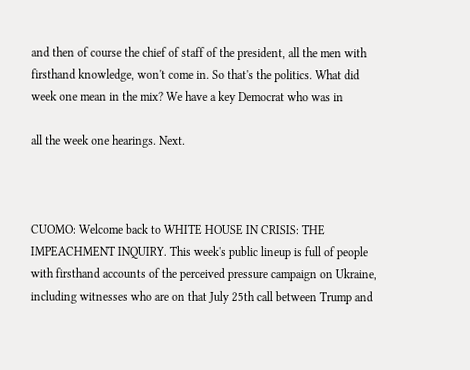and then of course the chief of staff of the president, all the men with firsthand knowledge, won't come in. So that's the politics. What did week one mean in the mix? We have a key Democrat who was in

all the week one hearings. Next.



CUOMO: Welcome back to WHITE HOUSE IN CRISIS: THE IMPEACHMENT INQUIRY. This week's public lineup is full of people with firsthand accounts of the perceived pressure campaign on Ukraine, including witnesses who are on that July 25th call between Trump and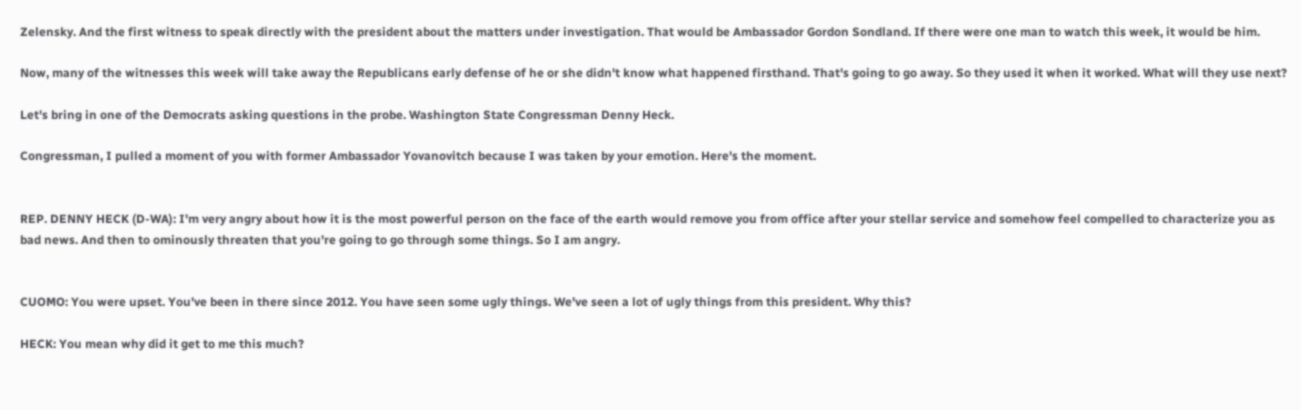Zelensky. And the first witness to speak directly with the president about the matters under investigation. That would be Ambassador Gordon Sondland. If there were one man to watch this week, it would be him.

Now, many of the witnesses this week will take away the Republicans early defense of he or she didn't know what happened firsthand. That's going to go away. So they used it when it worked. What will they use next?

Let's bring in one of the Democrats asking questions in the probe. Washington State Congressman Denny Heck.

Congressman, I pulled a moment of you with former Ambassador Yovanovitch because I was taken by your emotion. Here's the moment.


REP. DENNY HECK (D-WA): I'm very angry about how it is the most powerful person on the face of the earth would remove you from office after your stellar service and somehow feel compelled to characterize you as bad news. And then to ominously threaten that you're going to go through some things. So I am angry.


CUOMO: You were upset. You've been in there since 2012. You have seen some ugly things. We've seen a lot of ugly things from this president. Why this?

HECK: You mean why did it get to me this much?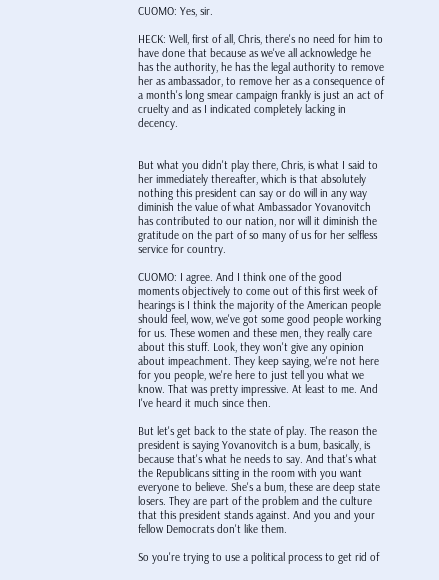CUOMO: Yes, sir.

HECK: Well, first of all, Chris, there's no need for him to have done that because as we've all acknowledge he has the authority, he has the legal authority to remove her as ambassador, to remove her as a consequence of a month's long smear campaign frankly is just an act of cruelty and as I indicated completely lacking in decency.


But what you didn't play there, Chris, is what I said to her immediately thereafter, which is that absolutely nothing this president can say or do will in any way diminish the value of what Ambassador Yovanovitch has contributed to our nation, nor will it diminish the gratitude on the part of so many of us for her selfless service for country.

CUOMO: I agree. And I think one of the good moments objectively to come out of this first week of hearings is I think the majority of the American people should feel, wow, we've got some good people working for us. These women and these men, they really care about this stuff. Look, they won't give any opinion about impeachment. They keep saying, we're not here for you people, we're here to just tell you what we know. That was pretty impressive. At least to me. And I've heard it much since then.

But let's get back to the state of play. The reason the president is saying Yovanovitch is a bum, basically, is because that's what he needs to say. And that's what the Republicans sitting in the room with you want everyone to believe. She's a bum, these are deep state losers. They are part of the problem and the culture that this president stands against. And you and your fellow Democrats don't like them.

So you're trying to use a political process to get rid of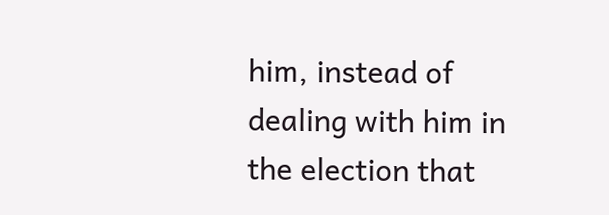him, instead of dealing with him in the election that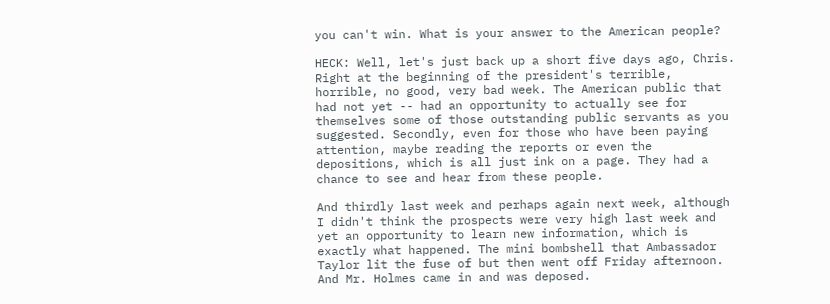you can't win. What is your answer to the American people?

HECK: Well, let's just back up a short five days ago, Chris. Right at the beginning of the president's terrible, horrible, no good, very bad week. The American public that had not yet -- had an opportunity to actually see for themselves some of those outstanding public servants as you suggested. Secondly, even for those who have been paying attention, maybe reading the reports or even the depositions, which is all just ink on a page. They had a chance to see and hear from these people.

And thirdly last week and perhaps again next week, although I didn't think the prospects were very high last week and yet an opportunity to learn new information, which is exactly what happened. The mini bombshell that Ambassador Taylor lit the fuse of but then went off Friday afternoon. And Mr. Holmes came in and was deposed.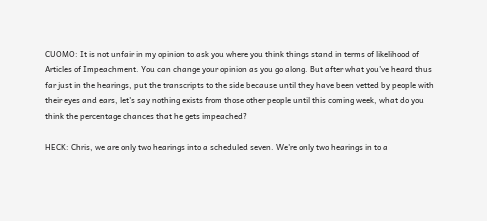CUOMO: It is not unfair in my opinion to ask you where you think things stand in terms of likelihood of Articles of Impeachment. You can change your opinion as you go along. But after what you've heard thus far just in the hearings, put the transcripts to the side because until they have been vetted by people with their eyes and ears, let's say nothing exists from those other people until this coming week, what do you think the percentage chances that he gets impeached?

HECK: Chris, we are only two hearings into a scheduled seven. We're only two hearings in to a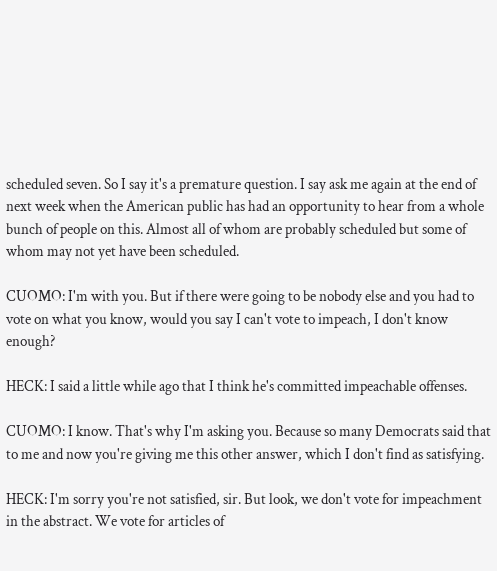scheduled seven. So I say it's a premature question. I say ask me again at the end of next week when the American public has had an opportunity to hear from a whole bunch of people on this. Almost all of whom are probably scheduled but some of whom may not yet have been scheduled.

CUOMO: I'm with you. But if there were going to be nobody else and you had to vote on what you know, would you say I can't vote to impeach, I don't know enough?

HECK: I said a little while ago that I think he's committed impeachable offenses.

CUOMO: I know. That's why I'm asking you. Because so many Democrats said that to me and now you're giving me this other answer, which I don't find as satisfying.

HECK: I'm sorry you're not satisfied, sir. But look, we don't vote for impeachment in the abstract. We vote for articles of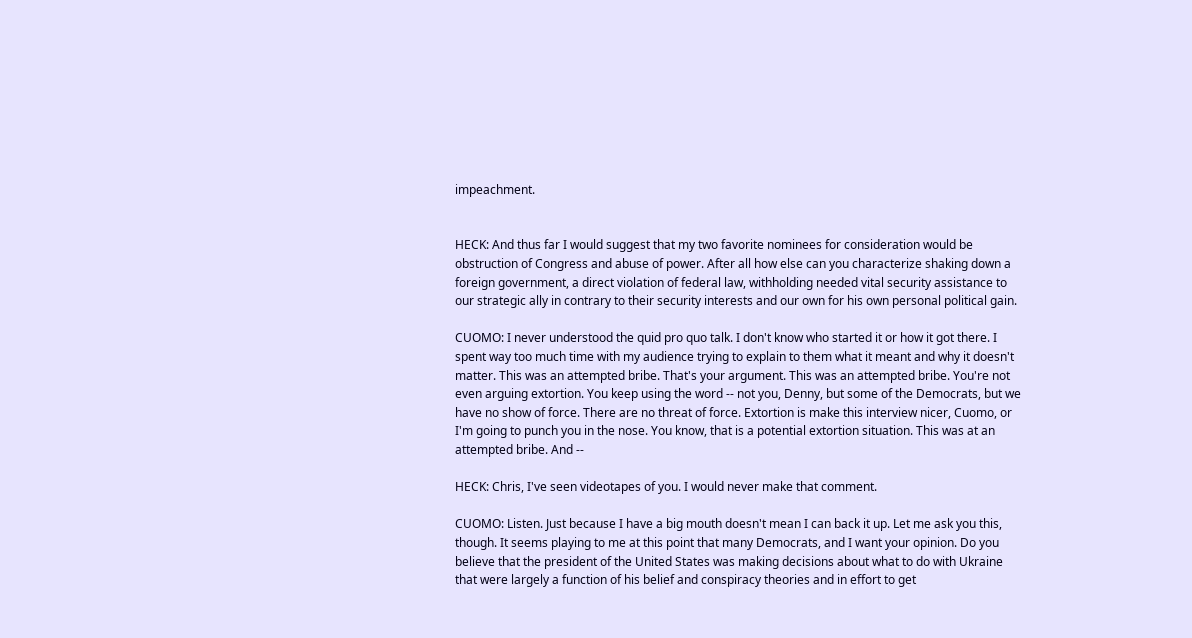impeachment.


HECK: And thus far I would suggest that my two favorite nominees for consideration would be obstruction of Congress and abuse of power. After all how else can you characterize shaking down a foreign government, a direct violation of federal law, withholding needed vital security assistance to our strategic ally in contrary to their security interests and our own for his own personal political gain.

CUOMO: I never understood the quid pro quo talk. I don't know who started it or how it got there. I spent way too much time with my audience trying to explain to them what it meant and why it doesn't matter. This was an attempted bribe. That's your argument. This was an attempted bribe. You're not even arguing extortion. You keep using the word -- not you, Denny, but some of the Democrats, but we have no show of force. There are no threat of force. Extortion is make this interview nicer, Cuomo, or I'm going to punch you in the nose. You know, that is a potential extortion situation. This was at an attempted bribe. And --

HECK: Chris, I've seen videotapes of you. I would never make that comment.

CUOMO: Listen. Just because I have a big mouth doesn't mean I can back it up. Let me ask you this, though. It seems playing to me at this point that many Democrats, and I want your opinion. Do you believe that the president of the United States was making decisions about what to do with Ukraine that were largely a function of his belief and conspiracy theories and in effort to get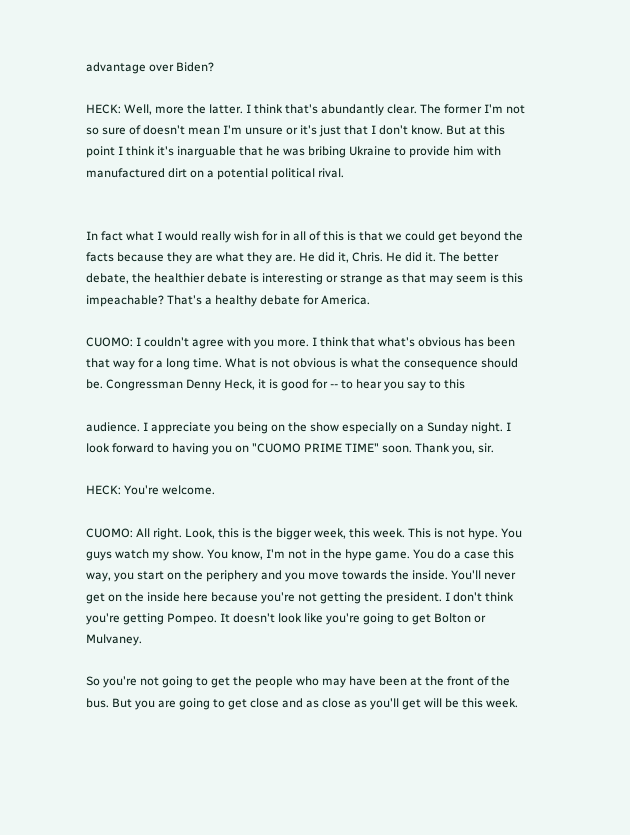advantage over Biden?

HECK: Well, more the latter. I think that's abundantly clear. The former I'm not so sure of doesn't mean I'm unsure or it's just that I don't know. But at this point I think it's inarguable that he was bribing Ukraine to provide him with manufactured dirt on a potential political rival.


In fact what I would really wish for in all of this is that we could get beyond the facts because they are what they are. He did it, Chris. He did it. The better debate, the healthier debate is interesting or strange as that may seem is this impeachable? That's a healthy debate for America.

CUOMO: I couldn't agree with you more. I think that what's obvious has been that way for a long time. What is not obvious is what the consequence should be. Congressman Denny Heck, it is good for -- to hear you say to this

audience. I appreciate you being on the show especially on a Sunday night. I look forward to having you on "CUOMO PRIME TIME" soon. Thank you, sir.

HECK: You're welcome.

CUOMO: All right. Look, this is the bigger week, this week. This is not hype. You guys watch my show. You know, I'm not in the hype game. You do a case this way, you start on the periphery and you move towards the inside. You'll never get on the inside here because you're not getting the president. I don't think you're getting Pompeo. It doesn't look like you're going to get Bolton or Mulvaney.

So you're not going to get the people who may have been at the front of the bus. But you are going to get close and as close as you'll get will be this week.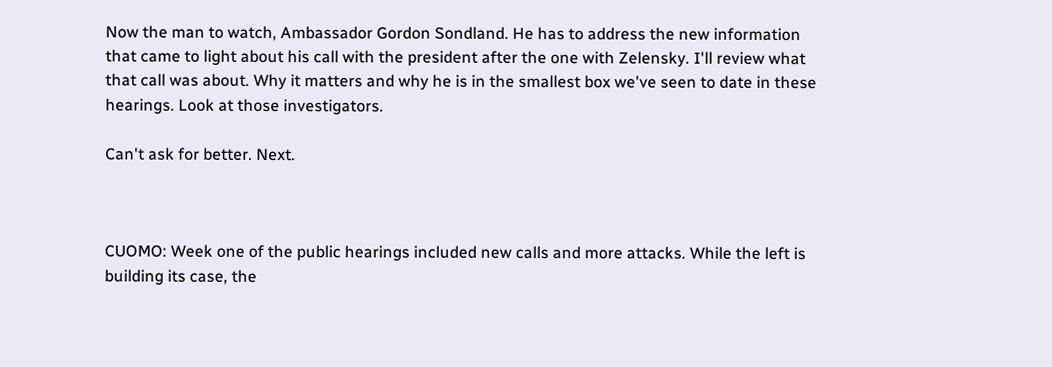Now the man to watch, Ambassador Gordon Sondland. He has to address the new information that came to light about his call with the president after the one with Zelensky. I'll review what that call was about. Why it matters and why he is in the smallest box we've seen to date in these hearings. Look at those investigators.

Can't ask for better. Next.



CUOMO: Week one of the public hearings included new calls and more attacks. While the left is building its case, the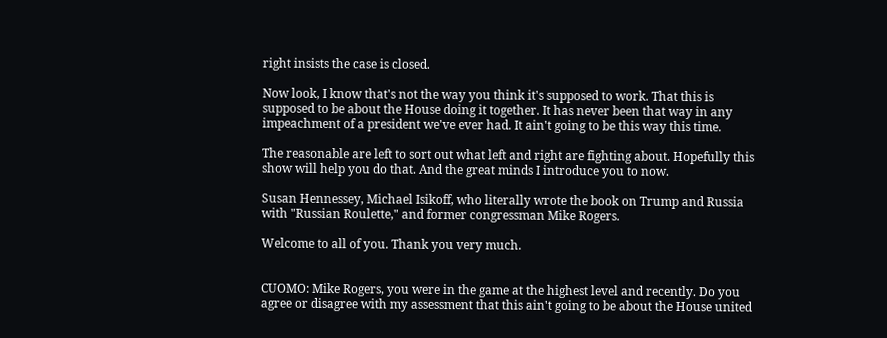right insists the case is closed.

Now look, I know that's not the way you think it's supposed to work. That this is supposed to be about the House doing it together. It has never been that way in any impeachment of a president we've ever had. It ain't going to be this way this time.

The reasonable are left to sort out what left and right are fighting about. Hopefully this show will help you do that. And the great minds I introduce you to now.

Susan Hennessey, Michael Isikoff, who literally wrote the book on Trump and Russia with "Russian Roulette," and former congressman Mike Rogers.

Welcome to all of you. Thank you very much.


CUOMO: Mike Rogers, you were in the game at the highest level and recently. Do you agree or disagree with my assessment that this ain't going to be about the House united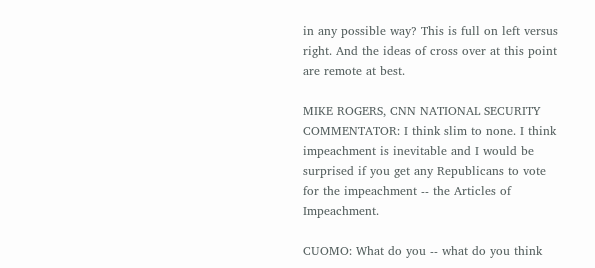in any possible way? This is full on left versus right. And the ideas of cross over at this point are remote at best.

MIKE ROGERS, CNN NATIONAL SECURITY COMMENTATOR: I think slim to none. I think impeachment is inevitable and I would be surprised if you get any Republicans to vote for the impeachment -- the Articles of Impeachment.

CUOMO: What do you -- what do you think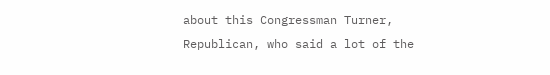about this Congressman Turner, Republican, who said a lot of the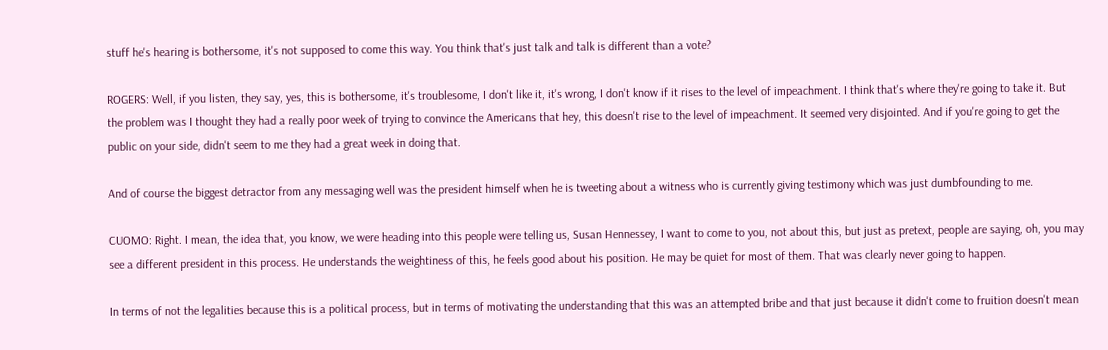stuff he's hearing is bothersome, it's not supposed to come this way. You think that's just talk and talk is different than a vote?

ROGERS: Well, if you listen, they say, yes, this is bothersome, it's troublesome, I don't like it, it's wrong, I don't know if it rises to the level of impeachment. I think that's where they're going to take it. But the problem was I thought they had a really poor week of trying to convince the Americans that hey, this doesn't rise to the level of impeachment. It seemed very disjointed. And if you're going to get the public on your side, didn't seem to me they had a great week in doing that.

And of course the biggest detractor from any messaging well was the president himself when he is tweeting about a witness who is currently giving testimony which was just dumbfounding to me.

CUOMO: Right. I mean, the idea that, you know, we were heading into this people were telling us, Susan Hennessey, I want to come to you, not about this, but just as pretext, people are saying, oh, you may see a different president in this process. He understands the weightiness of this, he feels good about his position. He may be quiet for most of them. That was clearly never going to happen.

In terms of not the legalities because this is a political process, but in terms of motivating the understanding that this was an attempted bribe and that just because it didn't come to fruition doesn't mean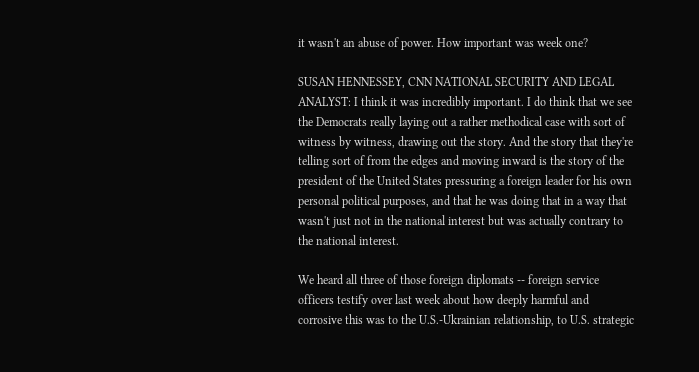it wasn't an abuse of power. How important was week one?

SUSAN HENNESSEY, CNN NATIONAL SECURITY AND LEGAL ANALYST: I think it was incredibly important. I do think that we see the Democrats really laying out a rather methodical case with sort of witness by witness, drawing out the story. And the story that they're telling sort of from the edges and moving inward is the story of the president of the United States pressuring a foreign leader for his own personal political purposes, and that he was doing that in a way that wasn't just not in the national interest but was actually contrary to the national interest.

We heard all three of those foreign diplomats -- foreign service officers testify over last week about how deeply harmful and corrosive this was to the U.S.-Ukrainian relationship, to U.S. strategic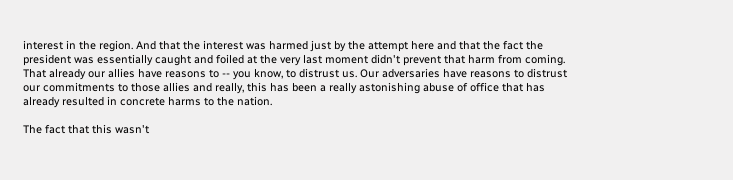interest in the region. And that the interest was harmed just by the attempt here and that the fact the president was essentially caught and foiled at the very last moment didn't prevent that harm from coming. That already our allies have reasons to -- you know, to distrust us. Our adversaries have reasons to distrust our commitments to those allies and really, this has been a really astonishing abuse of office that has already resulted in concrete harms to the nation.

The fact that this wasn't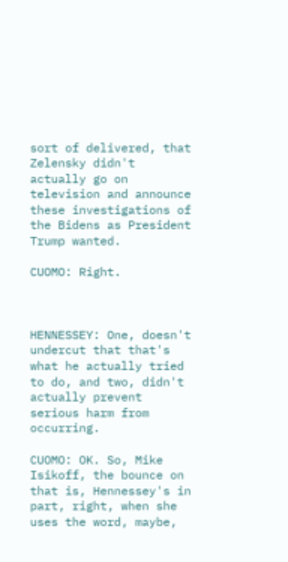sort of delivered, that Zelensky didn't actually go on television and announce these investigations of the Bidens as President Trump wanted.

CUOMO: Right.



HENNESSEY: One, doesn't undercut that that's what he actually tried to do, and two, didn't actually prevent serious harm from occurring.

CUOMO: OK. So, Mike Isikoff, the bounce on that is, Hennessey's in part, right, when she uses the word, maybe,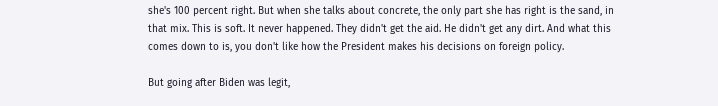she's 100 percent right. But when she talks about concrete, the only part she has right is the sand, in that mix. This is soft. It never happened. They didn't get the aid. He didn't get any dirt. And what this comes down to is, you don't like how the President makes his decisions on foreign policy.

But going after Biden was legit,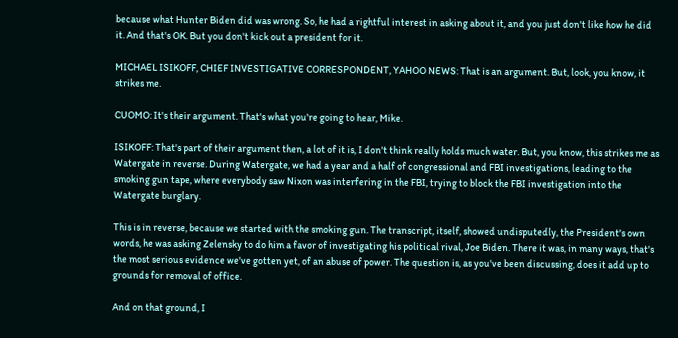because what Hunter Biden did was wrong. So, he had a rightful interest in asking about it, and you just don't like how he did it. And that's OK. But you don't kick out a president for it.

MICHAEL ISIKOFF, CHIEF INVESTIGATIVE CORRESPONDENT, YAHOO NEWS: That is an argument. But, look, you know, it strikes me.

CUOMO: It's their argument. That's what you're going to hear, Mike.

ISIKOFF: That's part of their argument then, a lot of it is, I don't think really holds much water. But, you know, this strikes me as Watergate in reverse. During Watergate, we had a year and a half of congressional and FBI investigations, leading to the smoking gun tape, where everybody saw Nixon was interfering in the FBI, trying to block the FBI investigation into the Watergate burglary.

This is in reverse, because we started with the smoking gun. The transcript, itself, showed undisputedly, the President's own words, he was asking Zelensky to do him a favor of investigating his political rival, Joe Biden. There it was, in many ways, that's the most serious evidence we've gotten yet, of an abuse of power. The question is, as you've been discussing, does it add up to grounds for removal of office.

And on that ground, I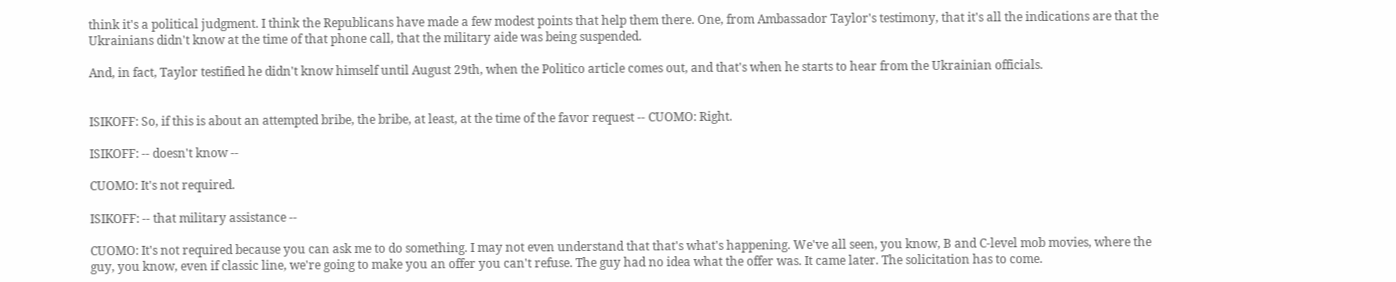think it's a political judgment. I think the Republicans have made a few modest points that help them there. One, from Ambassador Taylor's testimony, that it's all the indications are that the Ukrainians didn't know at the time of that phone call, that the military aide was being suspended.

And, in fact, Taylor testified he didn't know himself until August 29th, when the Politico article comes out, and that's when he starts to hear from the Ukrainian officials.


ISIKOFF: So, if this is about an attempted bribe, the bribe, at least, at the time of the favor request -- CUOMO: Right.

ISIKOFF: -- doesn't know --

CUOMO: It's not required.

ISIKOFF: -- that military assistance --

CUOMO: It's not required because you can ask me to do something. I may not even understand that that's what's happening. We've all seen, you know, B and C-level mob movies, where the guy, you know, even if classic line, we're going to make you an offer you can't refuse. The guy had no idea what the offer was. It came later. The solicitation has to come.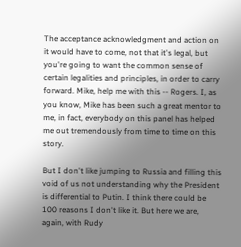The acceptance acknowledgment and action on it would have to come, not that it's legal, but you're going to want the common sense of certain legalities and principles, in order to carry forward. Mike, help me with this -- Rogers. I, as you know, Mike has been such a great mentor to me, in fact, everybody on this panel has helped me out tremendously from time to time on this story.

But I don't like jumping to Russia and filling this void of us not understanding why the President is differential to Putin. I think there could be 100 reasons I don't like it. But here we are, again, with Rudy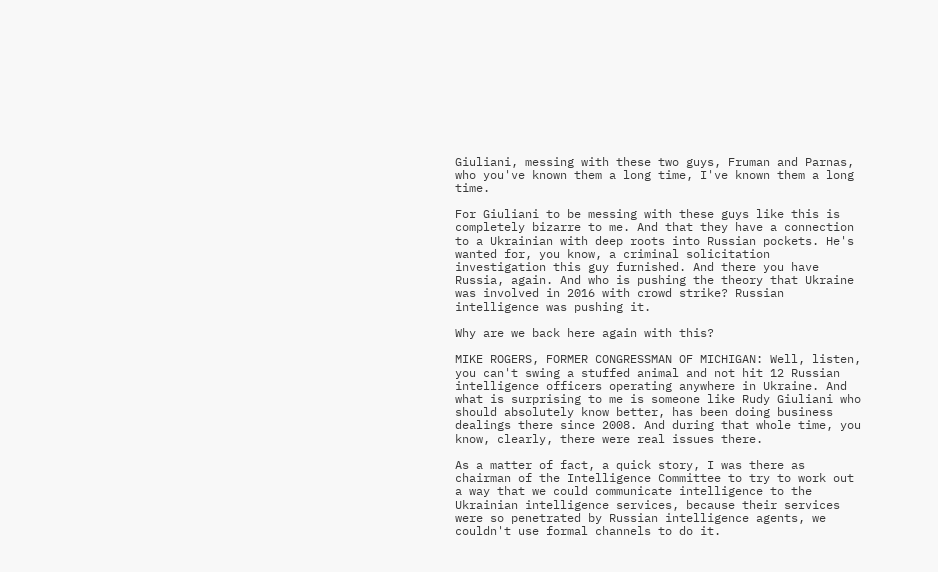Giuliani, messing with these two guys, Fruman and Parnas, who you've known them a long time, I've known them a long time.

For Giuliani to be messing with these guys like this is completely bizarre to me. And that they have a connection to a Ukrainian with deep roots into Russian pockets. He's wanted for, you know, a criminal solicitation investigation this guy furnished. And there you have Russia, again. And who is pushing the theory that Ukraine was involved in 2016 with crowd strike? Russian intelligence was pushing it.

Why are we back here again with this?

MIKE ROGERS, FORMER CONGRESSMAN OF MICHIGAN: Well, listen, you can't swing a stuffed animal and not hit 12 Russian intelligence officers operating anywhere in Ukraine. And what is surprising to me is someone like Rudy Giuliani who should absolutely know better, has been doing business dealings there since 2008. And during that whole time, you know, clearly, there were real issues there.

As a matter of fact, a quick story, I was there as chairman of the Intelligence Committee to try to work out a way that we could communicate intelligence to the Ukrainian intelligence services, because their services were so penetrated by Russian intelligence agents, we couldn't use formal channels to do it.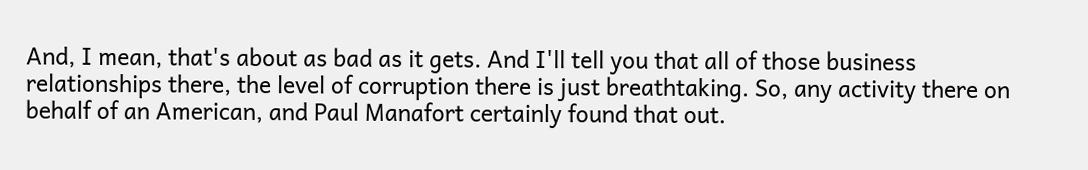And, I mean, that's about as bad as it gets. And I'll tell you that all of those business relationships there, the level of corruption there is just breathtaking. So, any activity there on behalf of an American, and Paul Manafort certainly found that out.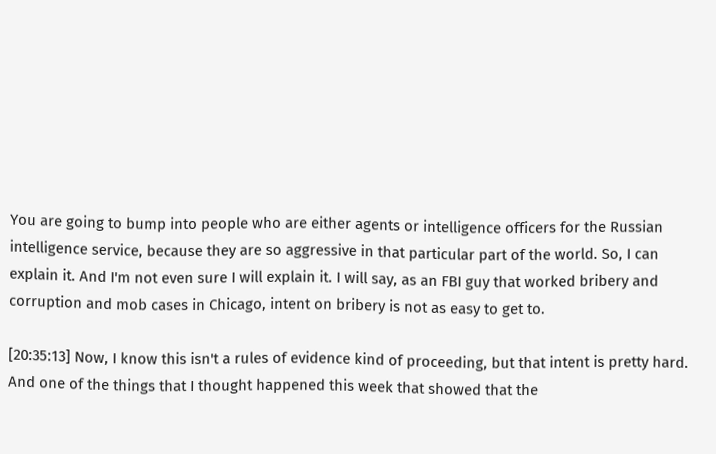You are going to bump into people who are either agents or intelligence officers for the Russian intelligence service, because they are so aggressive in that particular part of the world. So, I can explain it. And I'm not even sure I will explain it. I will say, as an FBI guy that worked bribery and corruption and mob cases in Chicago, intent on bribery is not as easy to get to.

[20:35:13] Now, I know this isn't a rules of evidence kind of proceeding, but that intent is pretty hard. And one of the things that I thought happened this week that showed that the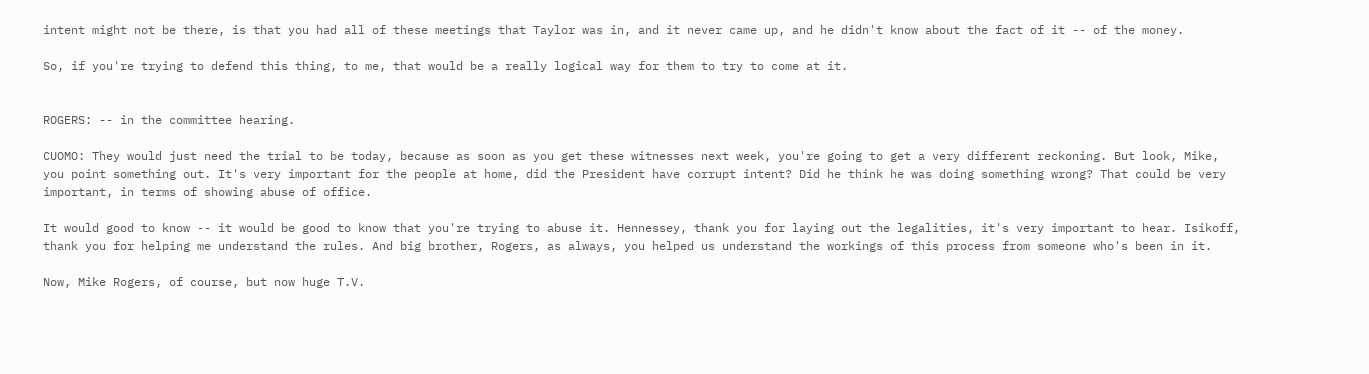intent might not be there, is that you had all of these meetings that Taylor was in, and it never came up, and he didn't know about the fact of it -- of the money.

So, if you're trying to defend this thing, to me, that would be a really logical way for them to try to come at it.


ROGERS: -- in the committee hearing.

CUOMO: They would just need the trial to be today, because as soon as you get these witnesses next week, you're going to get a very different reckoning. But look, Mike, you point something out. It's very important for the people at home, did the President have corrupt intent? Did he think he was doing something wrong? That could be very important, in terms of showing abuse of office.

It would good to know -- it would be good to know that you're trying to abuse it. Hennessey, thank you for laying out the legalities, it's very important to hear. Isikoff, thank you for helping me understand the rules. And big brother, Rogers, as always, you helped us understand the workings of this process from someone who's been in it.

Now, Mike Rogers, of course, but now huge T.V.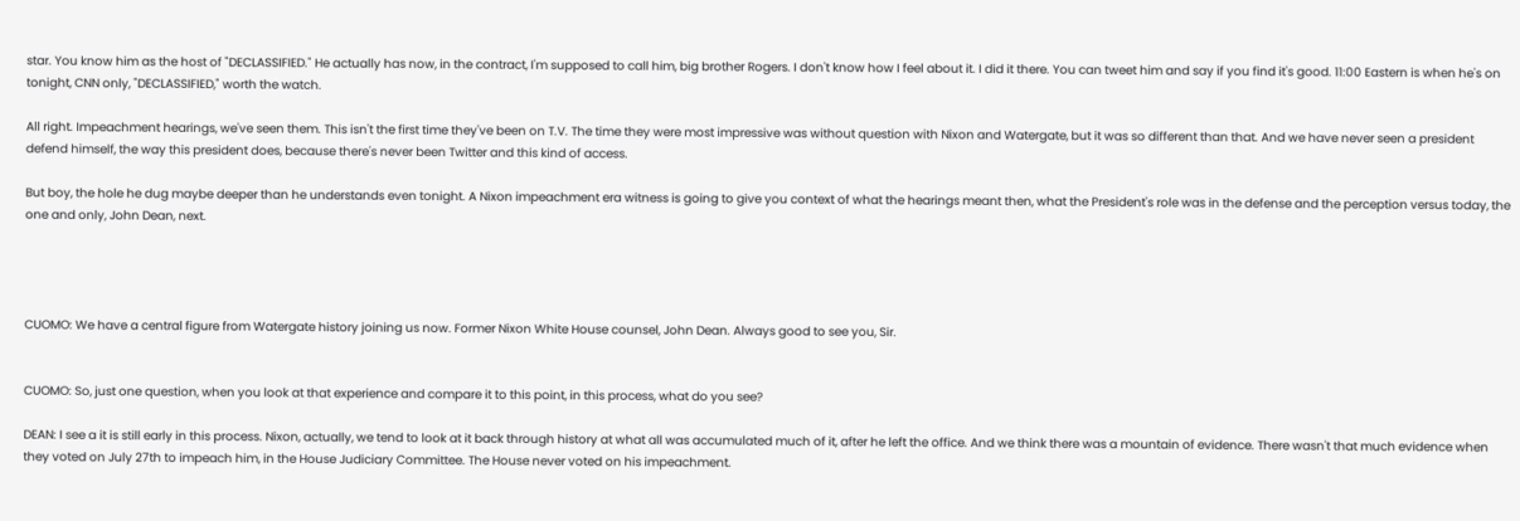star. You know him as the host of "DECLASSIFIED." He actually has now, in the contract, I'm supposed to call him, big brother Rogers. I don't know how I feel about it. I did it there. You can tweet him and say if you find it's good. 11:00 Eastern is when he's on tonight, CNN only, "DECLASSIFIED," worth the watch.

All right. Impeachment hearings, we've seen them. This isn't the first time they've been on T.V. The time they were most impressive was without question with Nixon and Watergate, but it was so different than that. And we have never seen a president defend himself, the way this president does, because there's never been Twitter and this kind of access.

But boy, the hole he dug maybe deeper than he understands even tonight. A Nixon impeachment era witness is going to give you context of what the hearings meant then, what the President's role was in the defense and the perception versus today, the one and only, John Dean, next.




CUOMO: We have a central figure from Watergate history joining us now. Former Nixon White House counsel, John Dean. Always good to see you, Sir.


CUOMO: So, just one question, when you look at that experience and compare it to this point, in this process, what do you see?

DEAN: I see a it is still early in this process. Nixon, actually, we tend to look at it back through history at what all was accumulated much of it, after he left the office. And we think there was a mountain of evidence. There wasn't that much evidence when they voted on July 27th to impeach him, in the House Judiciary Committee. The House never voted on his impeachment.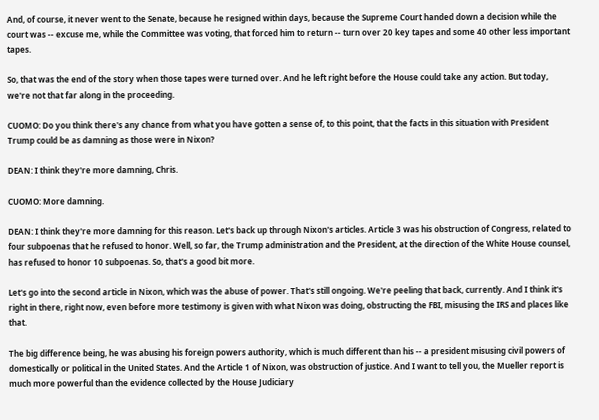And, of course, it never went to the Senate, because he resigned within days, because the Supreme Court handed down a decision while the court was -- excuse me, while the Committee was voting, that forced him to return -- turn over 20 key tapes and some 40 other less important tapes.

So, that was the end of the story when those tapes were turned over. And he left right before the House could take any action. But today, we're not that far along in the proceeding.

CUOMO: Do you think there's any chance from what you have gotten a sense of, to this point, that the facts in this situation with President Trump could be as damning as those were in Nixon?

DEAN: I think they're more damning, Chris.

CUOMO: More damning.

DEAN: I think they're more damning for this reason. Let's back up through Nixon's articles. Article 3 was his obstruction of Congress, related to four subpoenas that he refused to honor. Well, so far, the Trump administration and the President, at the direction of the White House counsel, has refused to honor 10 subpoenas. So, that's a good bit more.

Let's go into the second article in Nixon, which was the abuse of power. That's still ongoing. We're peeling that back, currently. And I think it's right in there, right now, even before more testimony is given with what Nixon was doing, obstructing the FBI, misusing the IRS and places like that.

The big difference being, he was abusing his foreign powers authority, which is much different than his -- a president misusing civil powers of domestically or political in the United States. And the Article 1 of Nixon, was obstruction of justice. And I want to tell you, the Mueller report is much more powerful than the evidence collected by the House Judiciary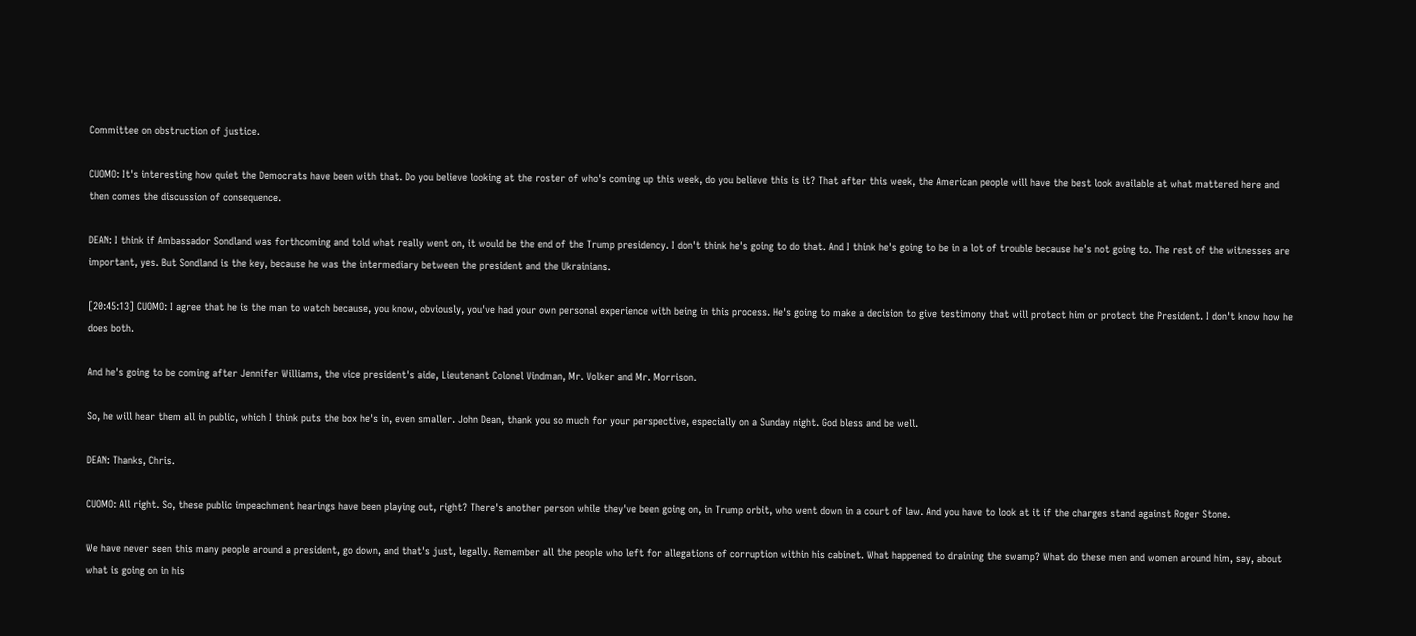Committee on obstruction of justice.

CUOMO: It's interesting how quiet the Democrats have been with that. Do you believe looking at the roster of who's coming up this week, do you believe this is it? That after this week, the American people will have the best look available at what mattered here and then comes the discussion of consequence.

DEAN: I think if Ambassador Sondland was forthcoming and told what really went on, it would be the end of the Trump presidency. I don't think he's going to do that. And I think he's going to be in a lot of trouble because he's not going to. The rest of the witnesses are important, yes. But Sondland is the key, because he was the intermediary between the president and the Ukrainians.

[20:45:13] CUOMO: I agree that he is the man to watch because, you know, obviously, you've had your own personal experience with being in this process. He's going to make a decision to give testimony that will protect him or protect the President. I don't know how he does both.

And he's going to be coming after Jennifer Williams, the vice president's aide, Lieutenant Colonel Vindman, Mr. Volker and Mr. Morrison.

So, he will hear them all in public, which I think puts the box he's in, even smaller. John Dean, thank you so much for your perspective, especially on a Sunday night. God bless and be well.

DEAN: Thanks, Chris.

CUOMO: All right. So, these public impeachment hearings have been playing out, right? There's another person while they've been going on, in Trump orbit, who went down in a court of law. And you have to look at it if the charges stand against Roger Stone.

We have never seen this many people around a president, go down, and that's just, legally. Remember all the people who left for allegations of corruption within his cabinet. What happened to draining the swamp? What do these men and women around him, say, about what is going on in his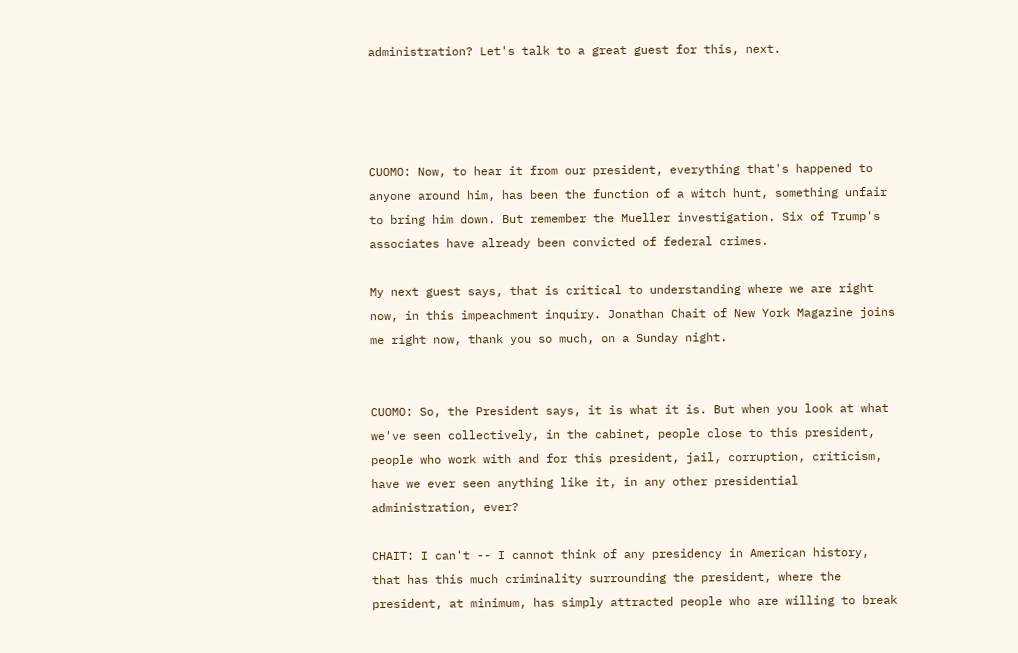administration? Let's talk to a great guest for this, next.




CUOMO: Now, to hear it from our president, everything that's happened to anyone around him, has been the function of a witch hunt, something unfair to bring him down. But remember the Mueller investigation. Six of Trump's associates have already been convicted of federal crimes.

My next guest says, that is critical to understanding where we are right now, in this impeachment inquiry. Jonathan Chait of New York Magazine joins me right now, thank you so much, on a Sunday night.


CUOMO: So, the President says, it is what it is. But when you look at what we've seen collectively, in the cabinet, people close to this president, people who work with and for this president, jail, corruption, criticism, have we ever seen anything like it, in any other presidential administration, ever?

CHAIT: I can't -- I cannot think of any presidency in American history, that has this much criminality surrounding the president, where the president, at minimum, has simply attracted people who are willing to break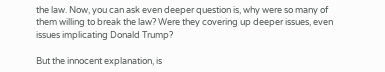the law. Now, you can ask even deeper question is, why were so many of them willing to break the law? Were they covering up deeper issues, even issues implicating Donald Trump?

But the innocent explanation, is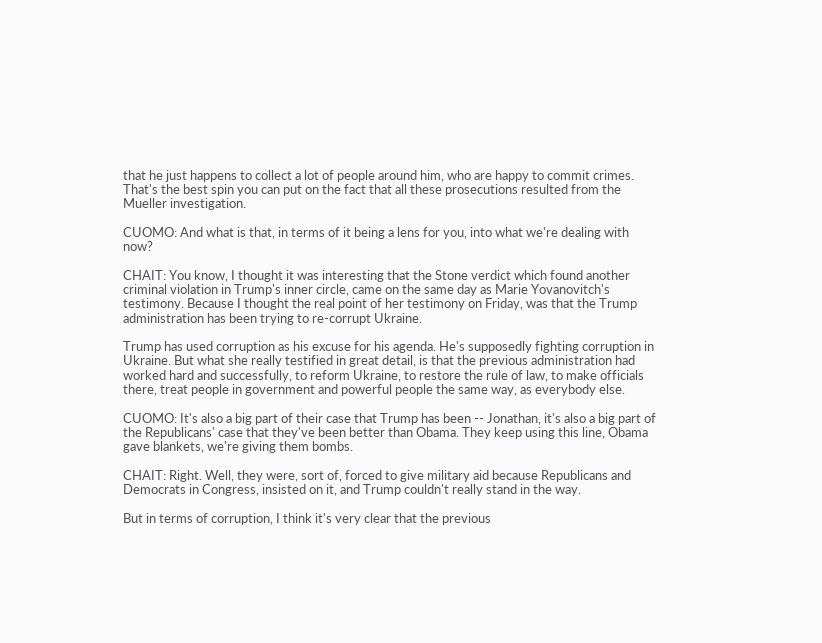that he just happens to collect a lot of people around him, who are happy to commit crimes. That's the best spin you can put on the fact that all these prosecutions resulted from the Mueller investigation.

CUOMO: And what is that, in terms of it being a lens for you, into what we're dealing with now?

CHAIT: You know, I thought it was interesting that the Stone verdict which found another criminal violation in Trump's inner circle, came on the same day as Marie Yovanovitch's testimony. Because I thought the real point of her testimony on Friday, was that the Trump administration has been trying to re-corrupt Ukraine.

Trump has used corruption as his excuse for his agenda. He's supposedly fighting corruption in Ukraine. But what she really testified in great detail, is that the previous administration had worked hard and successfully, to reform Ukraine, to restore the rule of law, to make officials there, treat people in government and powerful people the same way, as everybody else.

CUOMO: It's also a big part of their case that Trump has been -- Jonathan, it's also a big part of the Republicans' case that they've been better than Obama. They keep using this line, Obama gave blankets, we're giving them bombs.

CHAIT: Right. Well, they were, sort of, forced to give military aid because Republicans and Democrats in Congress, insisted on it, and Trump couldn't really stand in the way.

But in terms of corruption, I think it's very clear that the previous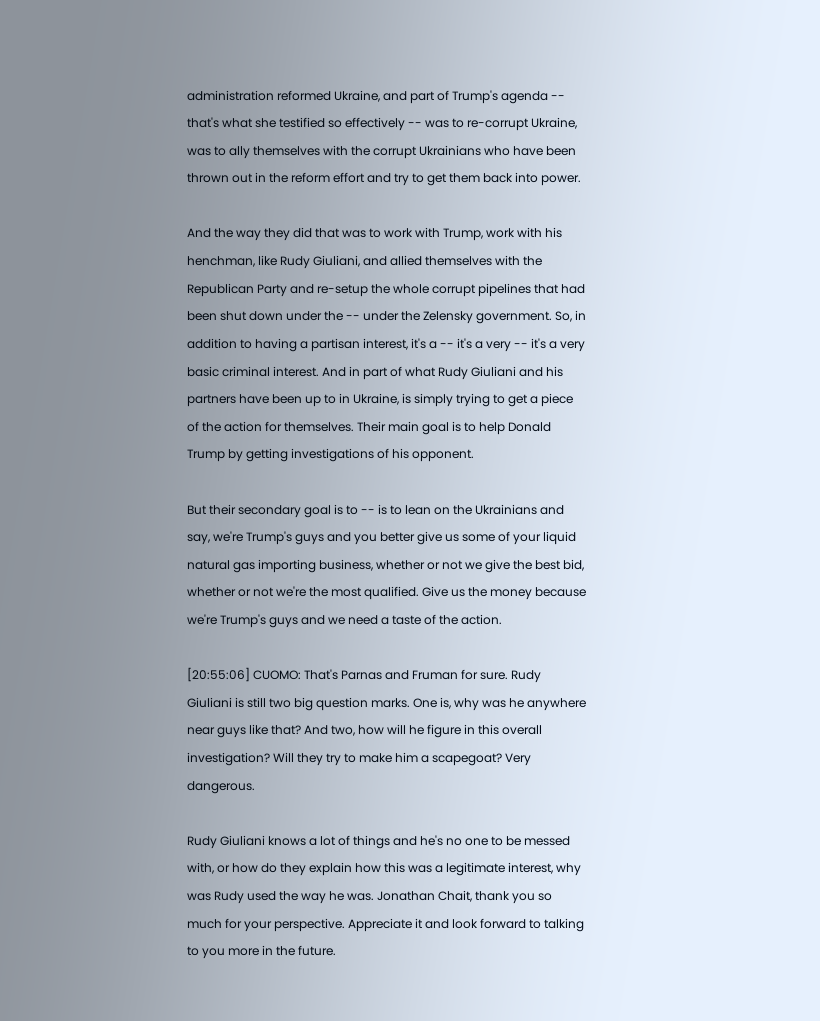administration reformed Ukraine, and part of Trump's agenda -- that's what she testified so effectively -- was to re-corrupt Ukraine, was to ally themselves with the corrupt Ukrainians who have been thrown out in the reform effort and try to get them back into power.

And the way they did that was to work with Trump, work with his henchman, like Rudy Giuliani, and allied themselves with the Republican Party and re-setup the whole corrupt pipelines that had been shut down under the -- under the Zelensky government. So, in addition to having a partisan interest, it's a -- it's a very -- it's a very basic criminal interest. And in part of what Rudy Giuliani and his partners have been up to in Ukraine, is simply trying to get a piece of the action for themselves. Their main goal is to help Donald Trump by getting investigations of his opponent.

But their secondary goal is to -- is to lean on the Ukrainians and say, we're Trump's guys and you better give us some of your liquid natural gas importing business, whether or not we give the best bid, whether or not we're the most qualified. Give us the money because we're Trump's guys and we need a taste of the action.

[20:55:06] CUOMO: That's Parnas and Fruman for sure. Rudy Giuliani is still two big question marks. One is, why was he anywhere near guys like that? And two, how will he figure in this overall investigation? Will they try to make him a scapegoat? Very dangerous.

Rudy Giuliani knows a lot of things and he's no one to be messed with, or how do they explain how this was a legitimate interest, why was Rudy used the way he was. Jonathan Chait, thank you so much for your perspective. Appreciate it and look forward to talking to you more in the future.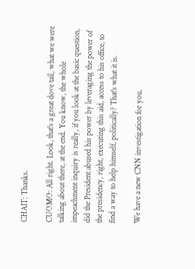CHAIT: Thanks.

CUOMO: All right. Look, that's a great dove tail, what we were talking about there, at the end. You know, the whole impeachment inquiry is really, if you look at the basic question, did the President abused his power by leveraging the power of the presidency, right, executing this aid, access to his office, to find a way to help himself, politically? That's what it is.

We have a new CNN investigation for you,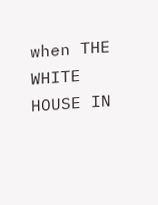when THE WHITE HOUSE IN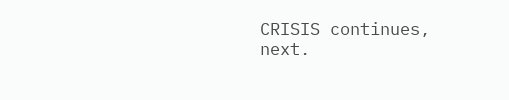CRISIS continues, next.